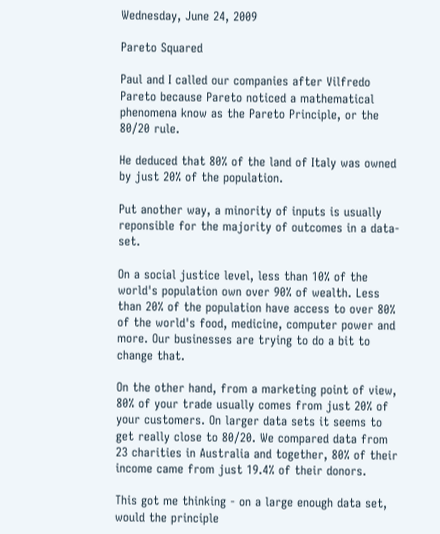Wednesday, June 24, 2009

Pareto Squared

Paul and I called our companies after Vilfredo Pareto because Pareto noticed a mathematical phenomena know as the Pareto Principle, or the 80/20 rule.

He deduced that 80% of the land of Italy was owned by just 20% of the population.

Put another way, a minority of inputs is usually reponsible for the majority of outcomes in a data-set.

On a social justice level, less than 10% of the world's population own over 90% of wealth. Less than 20% of the population have access to over 80% of the world's food, medicine, computer power and more. Our businesses are trying to do a bit to change that.

On the other hand, from a marketing point of view, 80% of your trade usually comes from just 20% of your customers. On larger data sets it seems to get really close to 80/20. We compared data from 23 charities in Australia and together, 80% of their income came from just 19.4% of their donors.

This got me thinking - on a large enough data set, would the principle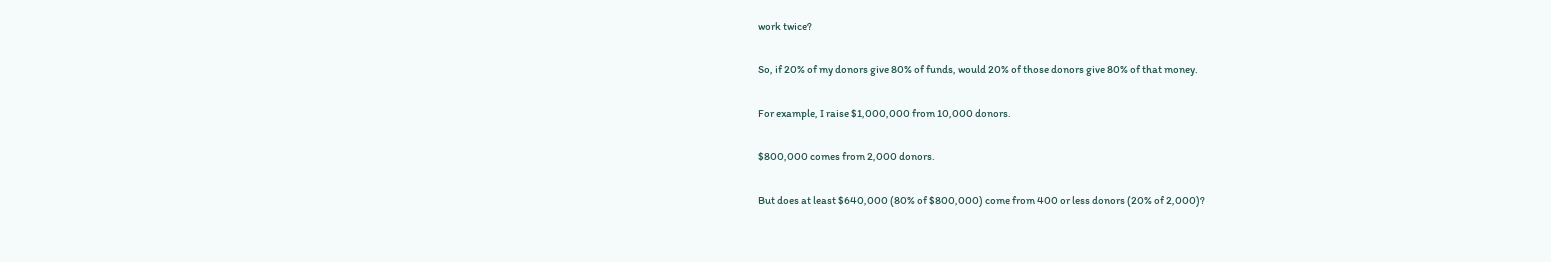work twice?

So, if 20% of my donors give 80% of funds, would 20% of those donors give 80% of that money.

For example, I raise $1,000,000 from 10,000 donors.

$800,000 comes from 2,000 donors.

But does at least $640,000 (80% of $800,000) come from 400 or less donors (20% of 2,000)?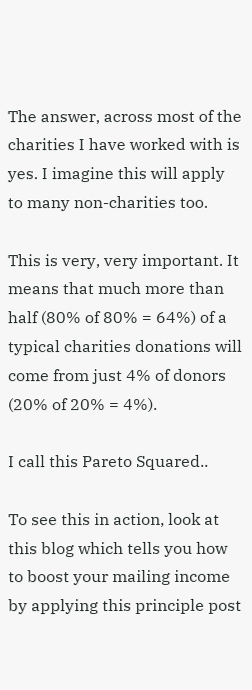The answer, across most of the charities I have worked with is yes. I imagine this will apply to many non-charities too.

This is very, very important. It means that much more than half (80% of 80% = 64%) of a typical charities donations will come from just 4% of donors (20% of 20% = 4%).

I call this Pareto Squared..

To see this in action, look at this blog which tells you how to boost your mailing income by applying this principle post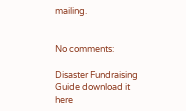mailing.


No comments:

Disaster Fundraising Guide download it here